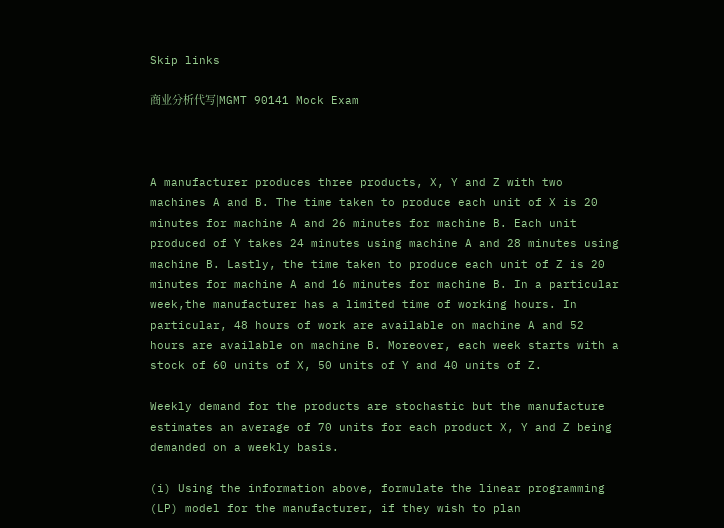Skip links

商业分析代写|MGMT 90141 Mock Exam



A manufacturer produces three products, X, Y and Z with two machines A and B. The time taken to produce each unit of X is 20 minutes for machine A and 26 minutes for machine B. Each unit produced of Y takes 24 minutes using machine A and 28 minutes using machine B. Lastly, the time taken to produce each unit of Z is 20 minutes for machine A and 16 minutes for machine B. In a particular week,the manufacturer has a limited time of working hours. In particular, 48 hours of work are available on machine A and 52 hours are available on machine B. Moreover, each week starts with a stock of 60 units of X, 50 units of Y and 40 units of Z.

Weekly demand for the products are stochastic but the manufacture estimates an average of 70 units for each product X, Y and Z being demanded on a weekly basis.

(i) Using the information above, formulate the linear programming (LP) model for the manufacturer, if they wish to plan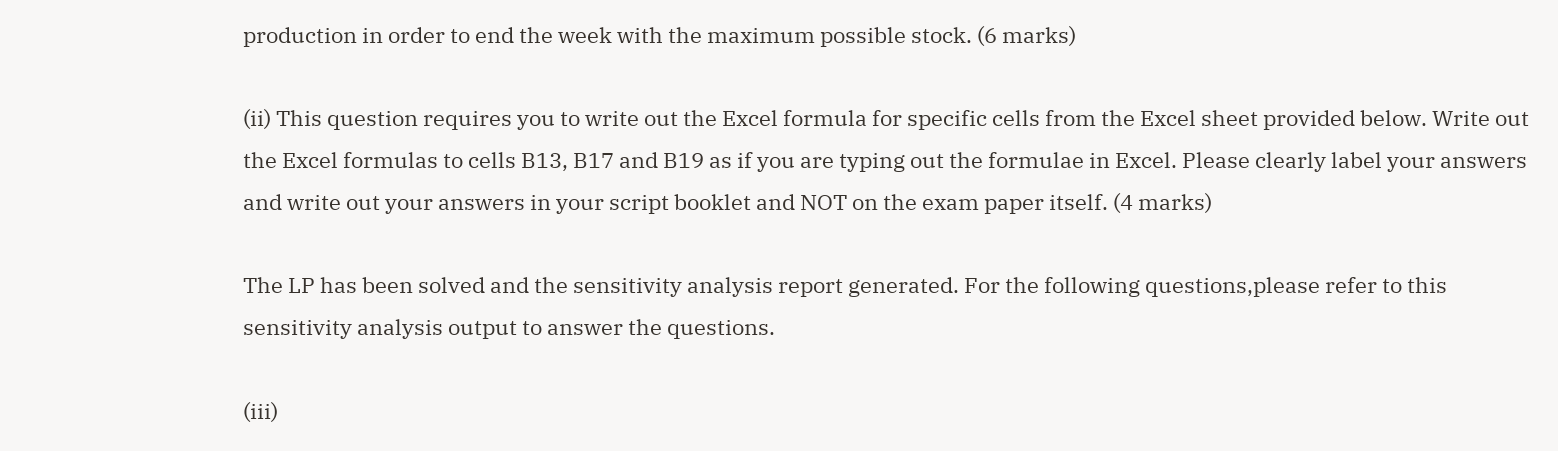production in order to end the week with the maximum possible stock. (6 marks)

(ii) This question requires you to write out the Excel formula for specific cells from the Excel sheet provided below. Write out the Excel formulas to cells B13, B17 and B19 as if you are typing out the formulae in Excel. Please clearly label your answers and write out your answers in your script booklet and NOT on the exam paper itself. (4 marks)

The LP has been solved and the sensitivity analysis report generated. For the following questions,please refer to this sensitivity analysis output to answer the questions.

(iii)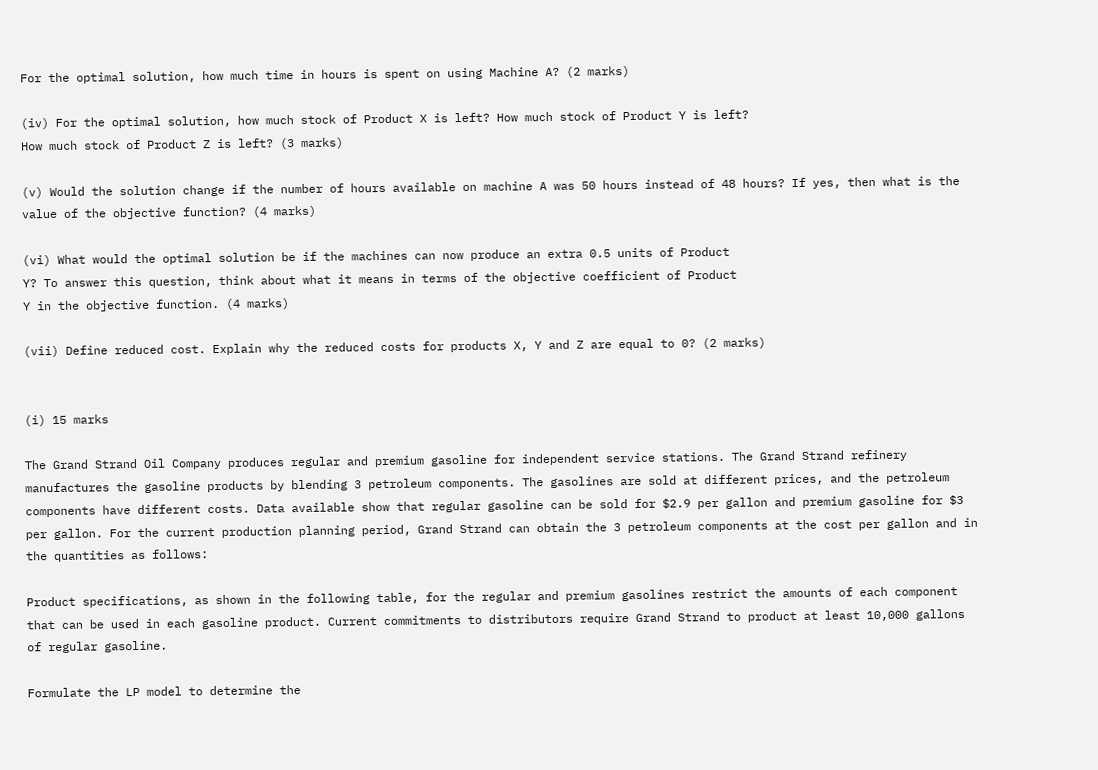For the optimal solution, how much time in hours is spent on using Machine A? (2 marks)

(iv) For the optimal solution, how much stock of Product X is left? How much stock of Product Y is left?
How much stock of Product Z is left? (3 marks)

(v) Would the solution change if the number of hours available on machine A was 50 hours instead of 48 hours? If yes, then what is the value of the objective function? (4 marks)

(vi) What would the optimal solution be if the machines can now produce an extra 0.5 units of Product
Y? To answer this question, think about what it means in terms of the objective coefficient of Product
Y in the objective function. (4 marks)

(vii) Define reduced cost. Explain why the reduced costs for products X, Y and Z are equal to 0? (2 marks)


(i) 15 marks

The Grand Strand Oil Company produces regular and premium gasoline for independent service stations. The Grand Strand refinery manufactures the gasoline products by blending 3 petroleum components. The gasolines are sold at different prices, and the petroleum components have different costs. Data available show that regular gasoline can be sold for $2.9 per gallon and premium gasoline for $3 per gallon. For the current production planning period, Grand Strand can obtain the 3 petroleum components at the cost per gallon and in the quantities as follows:

Product specifications, as shown in the following table, for the regular and premium gasolines restrict the amounts of each component that can be used in each gasoline product. Current commitments to distributors require Grand Strand to product at least 10,000 gallons of regular gasoline.

Formulate the LP model to determine the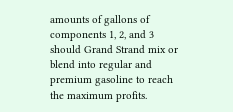amounts of gallons of components 1, 2, and 3 should Grand Strand mix or blend into regular and premium gasoline to reach the maximum profits.